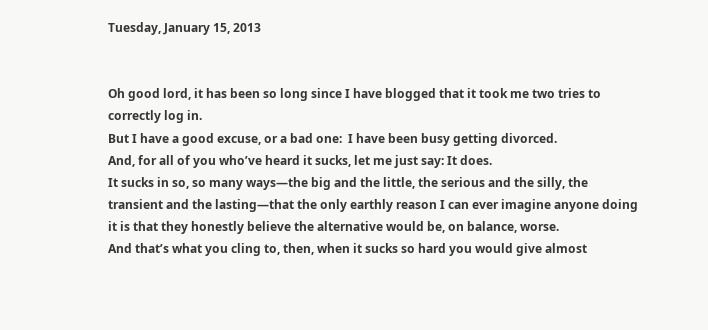Tuesday, January 15, 2013


Oh good lord, it has been so long since I have blogged that it took me two tries to correctly log in.
But I have a good excuse, or a bad one:  I have been busy getting divorced.
And, for all of you who’ve heard it sucks, let me just say: It does.
It sucks in so, so many ways—the big and the little, the serious and the silly, the transient and the lasting—that the only earthly reason I can ever imagine anyone doing it is that they honestly believe the alternative would be, on balance, worse.
And that’s what you cling to, then, when it sucks so hard you would give almost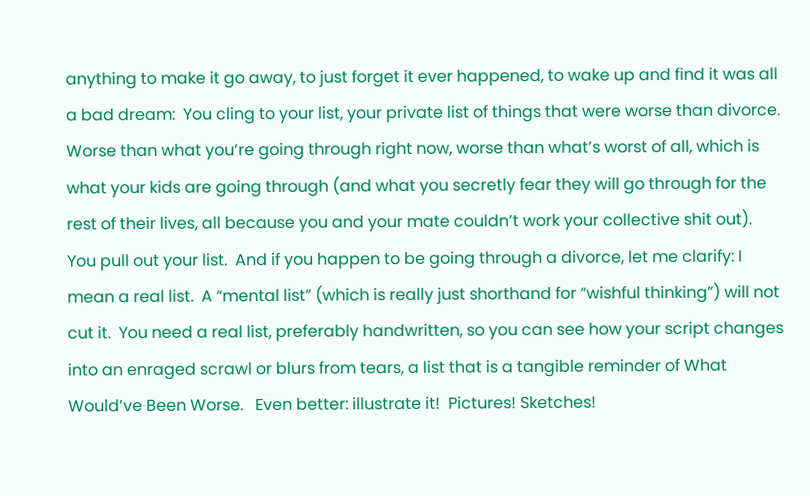anything to make it go away, to just forget it ever happened, to wake up and find it was all a bad dream:  You cling to your list, your private list of things that were worse than divorce.  Worse than what you’re going through right now, worse than what’s worst of all, which is what your kids are going through (and what you secretly fear they will go through for the rest of their lives, all because you and your mate couldn’t work your collective shit out).
You pull out your list.  And if you happen to be going through a divorce, let me clarify: I mean a real list.  A “mental list” (which is really just shorthand for “wishful thinking”) will not cut it.  You need a real list, preferably handwritten, so you can see how your script changes into an enraged scrawl or blurs from tears, a list that is a tangible reminder of What Would’ve Been Worse.   Even better: illustrate it!  Pictures! Sketches!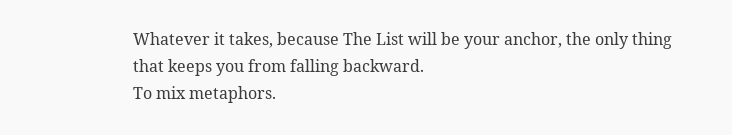Whatever it takes, because The List will be your anchor, the only thing that keeps you from falling backward.
To mix metaphors.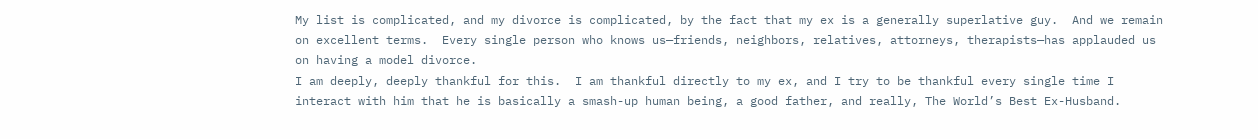My list is complicated, and my divorce is complicated, by the fact that my ex is a generally superlative guy.  And we remain on excellent terms.  Every single person who knows us—friends, neighbors, relatives, attorneys, therapists—has applauded us on having a model divorce.
I am deeply, deeply thankful for this.  I am thankful directly to my ex, and I try to be thankful every single time I interact with him that he is basically a smash-up human being, a good father, and really, The World’s Best Ex-Husband.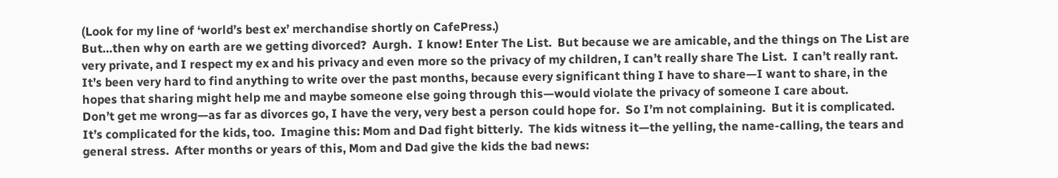(Look for my line of ‘world’s best ex’ merchandise shortly on CafePress.)
But…then why on earth are we getting divorced?  Aurgh.  I know! Enter The List.  But because we are amicable, and the things on The List are very private, and I respect my ex and his privacy and even more so the privacy of my children, I can’t really share The List.  I can’t really rant.  It’s been very hard to find anything to write over the past months, because every significant thing I have to share—I want to share, in the hopes that sharing might help me and maybe someone else going through this—would violate the privacy of someone I care about.
Don’t get me wrong—as far as divorces go, I have the very, very best a person could hope for.  So I’m not complaining.  But it is complicated.
It’s complicated for the kids, too.  Imagine this: Mom and Dad fight bitterly.  The kids witness it—the yelling, the name-calling, the tears and general stress.  After months or years of this, Mom and Dad give the kids the bad news: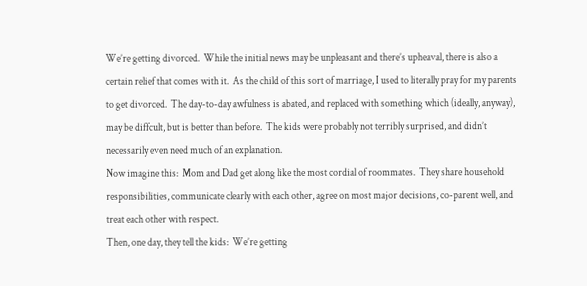We’re getting divorced.  While the initial news may be unpleasant and there’s upheaval, there is also a certain relief that comes with it.  As the child of this sort of marriage, I used to literally pray for my parents to get divorced.  The day-to-day awfulness is abated, and replaced with something which (ideally, anyway), may be diffcult, but is better than before.  The kids were probably not terribly surprised, and didn’t necessarily even need much of an explanation.
Now imagine this:  Mom and Dad get along like the most cordial of roommates.  They share household responsibilities, communicate clearly with each other, agree on most major decisions, co-parent well, and treat each other with respect.
Then, one day, they tell the kids:  We’re getting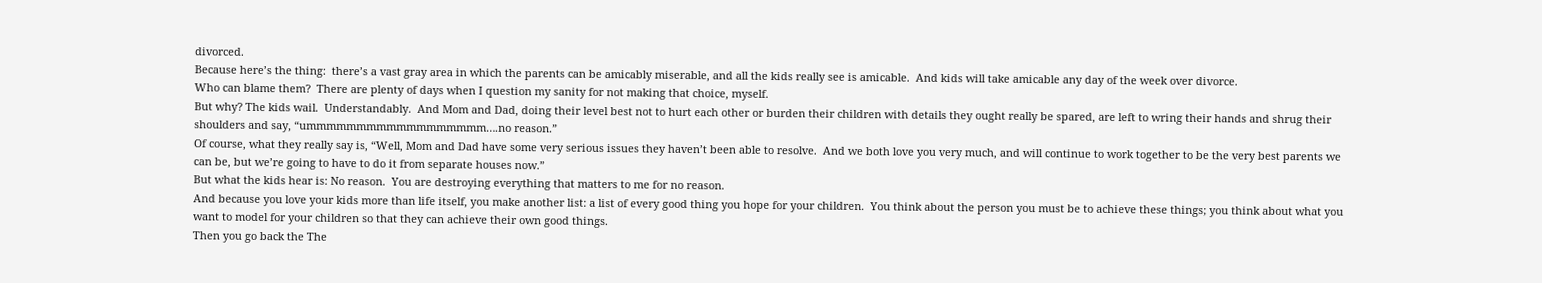divorced.
Because here’s the thing:  there’s a vast gray area in which the parents can be amicably miserable, and all the kids really see is amicable.  And kids will take amicable any day of the week over divorce.
Who can blame them?  There are plenty of days when I question my sanity for not making that choice, myself.
But why? The kids wail.  Understandably.  And Mom and Dad, doing their level best not to hurt each other or burden their children with details they ought really be spared, are left to wring their hands and shrug their shoulders and say, “ummmmmmmmmmmmmmmmmm….no reason.”
Of course, what they really say is, “Well, Mom and Dad have some very serious issues they haven’t been able to resolve.  And we both love you very much, and will continue to work together to be the very best parents we can be, but we’re going to have to do it from separate houses now.”
But what the kids hear is: No reason.  You are destroying everything that matters to me for no reason.
And because you love your kids more than life itself, you make another list: a list of every good thing you hope for your children.  You think about the person you must be to achieve these things; you think about what you want to model for your children so that they can achieve their own good things.
Then you go back the The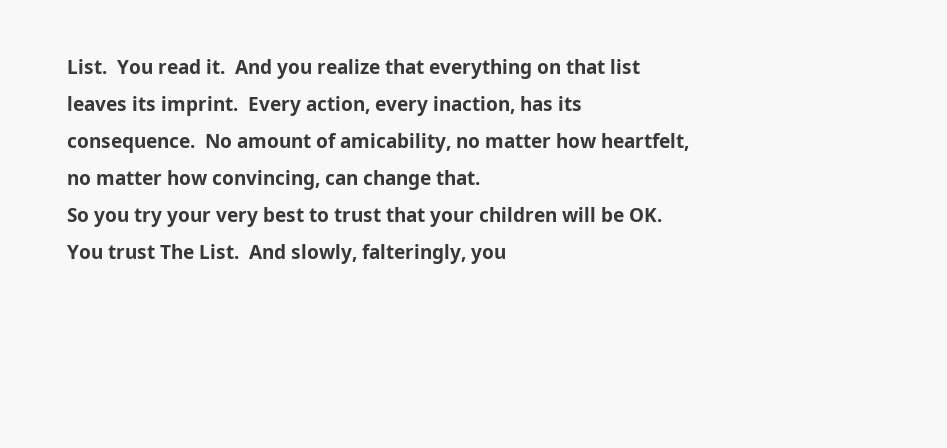List.  You read it.  And you realize that everything on that list leaves its imprint.  Every action, every inaction, has its consequence.  No amount of amicability, no matter how heartfelt, no matter how convincing, can change that.
So you try your very best to trust that your children will be OK.  You trust The List.  And slowly, falteringly, you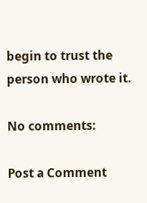begin to trust the person who wrote it.

No comments:

Post a Comment